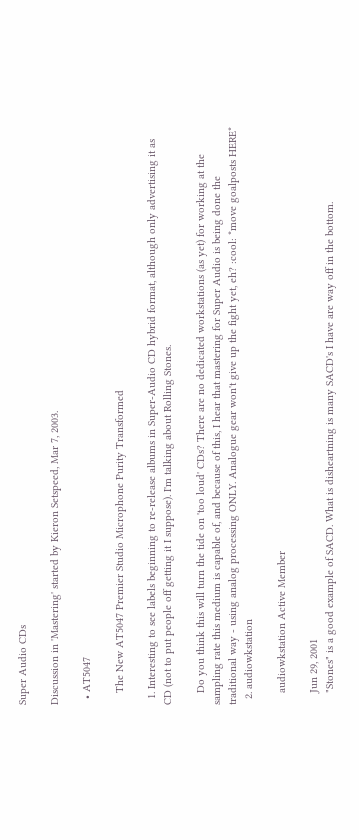Super Audio CDs

Discussion in 'Mastering' started by Kieron Setspeed, Mar 7, 2003.

  • AT5047

    The New AT5047 Premier Studio Microphone Purity Transformed

  1. Interesting to see labels beginning to re-release albums in Super-Audio CD hybrid format, although only advertising it as CD (not to put people off getting it I suppose). I'm talking about Rolling Stones.

    Do you think this will turn the tide on 'too loud' CDs? There are no dedicated workstations (as yet) for working at the sampling rate this medium is capable of, and because of this, I hear that mastering for Super Audio is being done the traditional way - using analog processing ONLY. Analogue gear won't give up the fight yet, eh? :cool: *move goalposts HERE*
  2. audiowkstation

    audiowkstation Active Member

    Jun 29, 2001
    "Stones" is a good example of SACD. What is disheartning is many SACD's I have are way off in the bottom.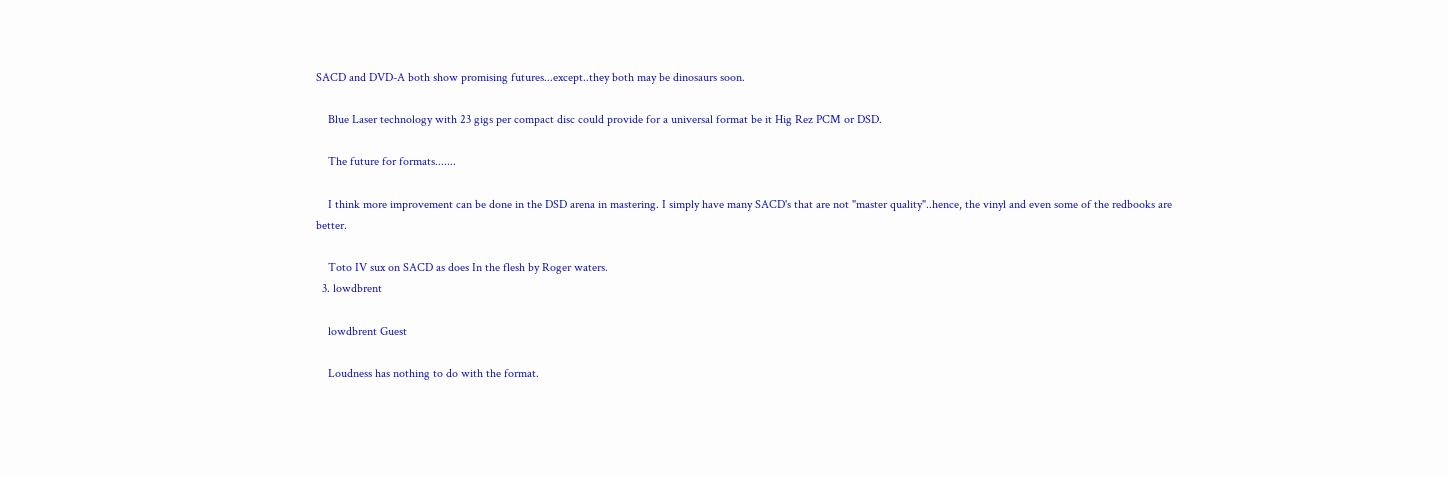SACD and DVD-A both show promising futures...except..they both may be dinosaurs soon.

    Blue Laser technology with 23 gigs per compact disc could provide for a universal format be it Hig Rez PCM or DSD.

    The future for formats.......

    I think more improvement can be done in the DSD arena in mastering. I simply have many SACD's that are not "master quality"..hence, the vinyl and even some of the redbooks are better.

    Toto IV sux on SACD as does In the flesh by Roger waters.
  3. lowdbrent

    lowdbrent Guest

    Loudness has nothing to do with the format.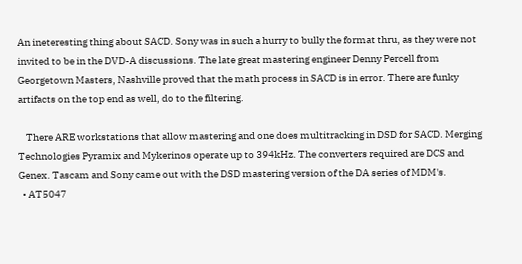An ineteresting thing about SACD. Sony was in such a hurry to bully the format thru, as they were not invited to be in the DVD-A discussions. The late great mastering engineer Denny Percell from Georgetown Masters, Nashville proved that the math process in SACD is in error. There are funky artifacts on the top end as well, do to the filtering.

    There ARE workstations that allow mastering and one does multitracking in DSD for SACD. Merging Technologies Pyramix and Mykerinos operate up to 394kHz. The converters required are DCS and Genex. Tascam and Sony came out with the DSD mastering version of the DA series of MDM's.
  • AT5047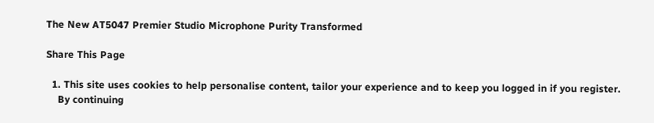The New AT5047 Premier Studio Microphone Purity Transformed

Share This Page

  1. This site uses cookies to help personalise content, tailor your experience and to keep you logged in if you register.
    By continuing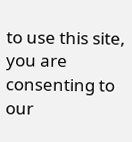to use this site, you are consenting to our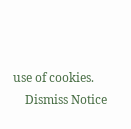use of cookies.
    Dismiss Notice